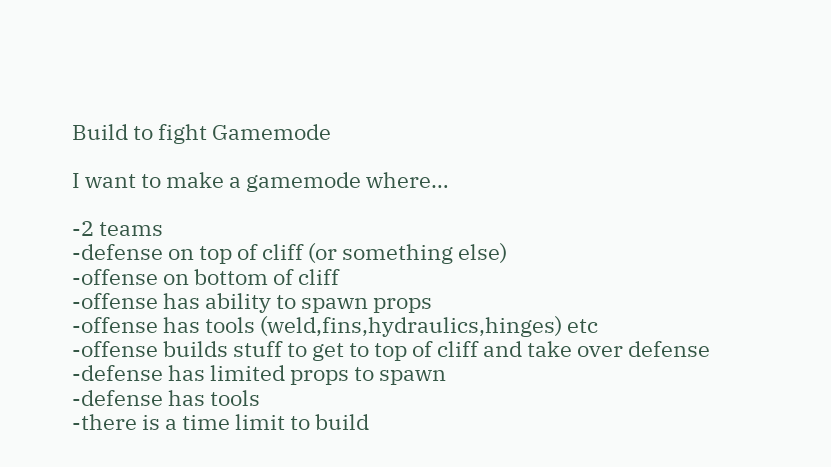Build to fight Gamemode

I want to make a gamemode where…

-2 teams
-defense on top of cliff (or something else)
-offense on bottom of cliff
-offense has ability to spawn props
-offense has tools (weld,fins,hydraulics,hinges) etc
-offense builds stuff to get to top of cliff and take over defense
-defense has limited props to spawn
-defense has tools
-there is a time limit to build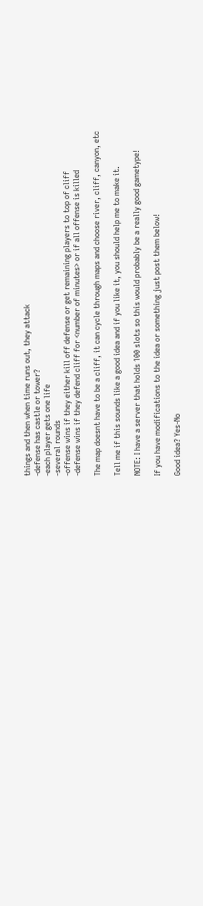things and then when time runs out, they attack
-defense has castle or tower?
-each player gets one life
-several rounds
-offense wins if they either kill off defense or get remaining players to top of cliff
-defense wins if they defend cliff for <number of minutes> or if all offense is killed

The map doesnt have to be a cliff, it can cycle through maps and choose river, cliff, canyon, etc

Tell me if this sounds like a good idea and if you like it, you should help me to make it.

NOTE: I have a server that holds 100 slots so this would probably be a really good gametype!

If you have modifications to the idea or something just post them below!

Good idea? Yes-No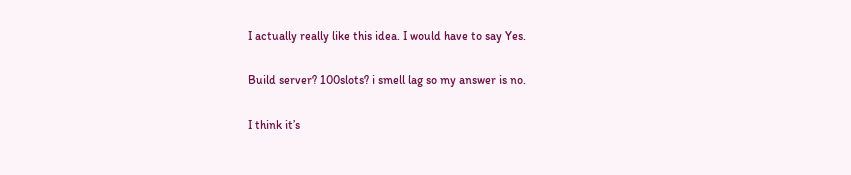I actually really like this idea. I would have to say Yes.

Build server? 100slots? i smell lag so my answer is no.

I think it’s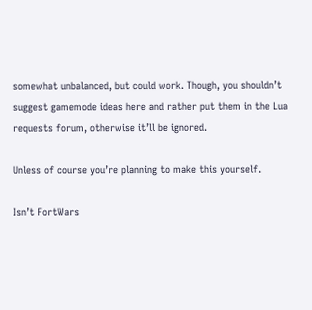somewhat unbalanced, but could work. Though, you shouldn’t suggest gamemode ideas here and rather put them in the Lua requests forum, otherwise it’ll be ignored.

Unless of course you’re planning to make this yourself.

Isn’t FortWars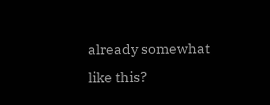already somewhat like this?